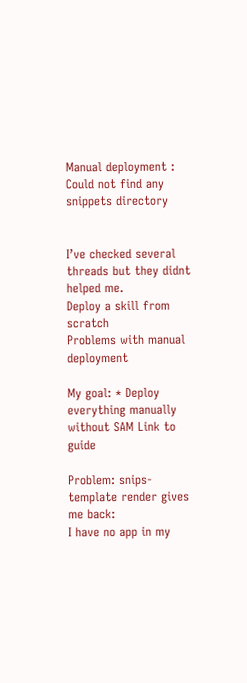Manual deployment : Could not find any snippets directory


I’ve checked several threads but they didnt helped me.
Deploy a skill from scratch
Problems with manual deployment

My goal: * Deploy everything manually without SAM Link to guide

Problem: snips-template render gives me back:
I have no app in my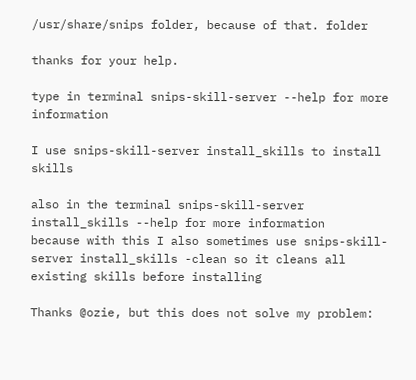/usr/share/snips folder, because of that. folder

thanks for your help.

type in terminal snips-skill-server --help for more information

I use snips-skill-server install_skills to install skills

also in the terminal snips-skill-server install_skills --help for more information
because with this I also sometimes use snips-skill-server install_skills -clean so it cleans all existing skills before installing

Thanks @ozie, but this does not solve my problem: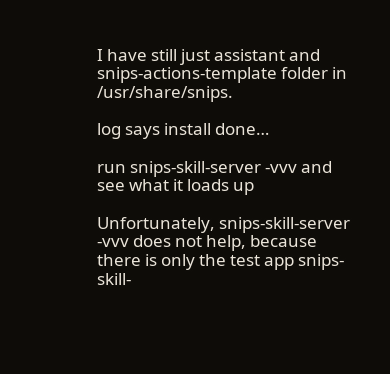I have still just assistant and snips-actions-template folder in /usr/share/snips.

log says install done…

run snips-skill-server -vvv and see what it loads up

Unfortunately, snips-skill-server -vvv does not help, because there is only the test app snips-skill-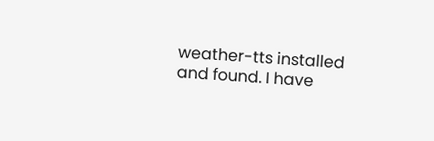weather-tts installed and found. I have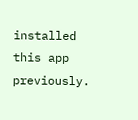installed this app previously.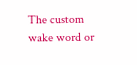The custom wake word or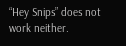“Hey Snips” does not work neither.